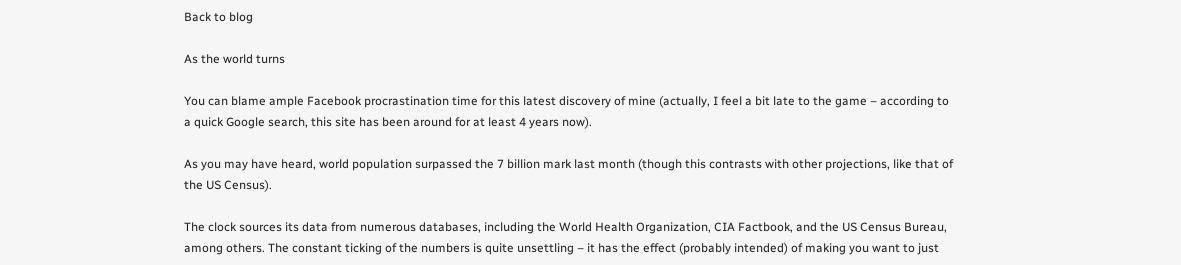Back to blog

As the world turns

You can blame ample Facebook procrastination time for this latest discovery of mine (actually, I feel a bit late to the game – according to a quick Google search, this site has been around for at least 4 years now).

As you may have heard, world population surpassed the 7 billion mark last month (though this contrasts with other projections, like that of the US Census).

The clock sources its data from numerous databases, including the World Health Organization, CIA Factbook, and the US Census Bureau, among others. The constant ticking of the numbers is quite unsettling – it has the effect (probably intended) of making you want to just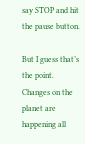say STOP and hit the pause button.

But I guess that’s the point. Changes on the planet are happening all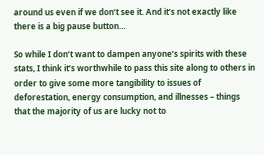around us even if we don’t see it. And it’s not exactly like there is a big pause button…

So while I don’t want to dampen anyone’s spirits with these stats, I think it’s worthwhile to pass this site along to others in order to give some more tangibility to issues of deforestation, energy consumption, and illnesses – things that the majority of us are lucky not to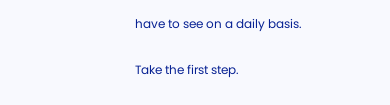have to see on a daily basis.

Take the first step.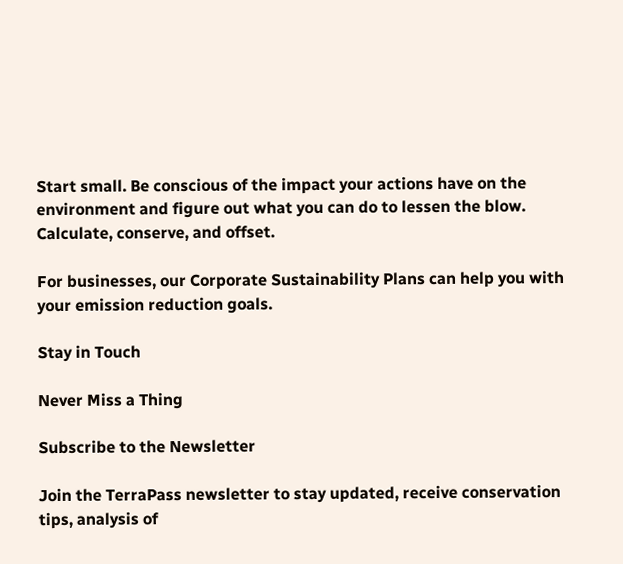Start small. Be conscious of the impact your actions have on the environment and figure out what you can do to lessen the blow. Calculate, conserve, and offset.

For businesses, our Corporate Sustainability Plans can help you with your emission reduction goals.

Stay in Touch

Never Miss a Thing

Subscribe to the Newsletter

Join the TerraPass newsletter to stay updated, receive conservation tips, analysis of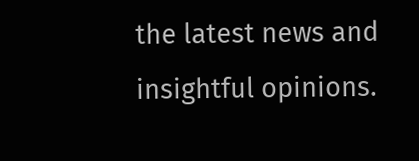the latest news and insightful opinions.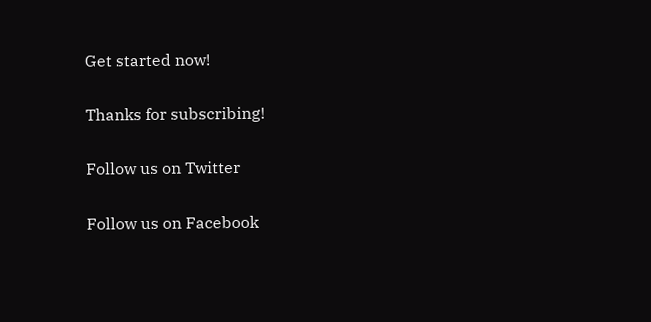Get started now!

Thanks for subscribing!

Follow us on Twitter

Follow us on Facebook